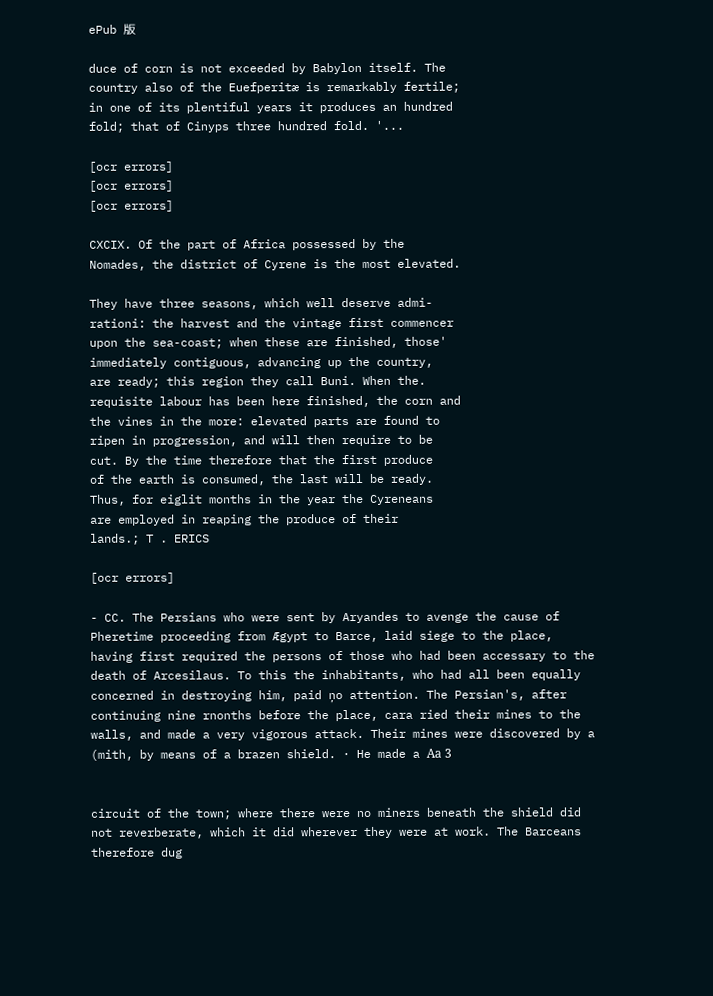ePub 版

duce of corn is not exceeded by Babylon itself. The
country also of the Euefperitæ is remarkably fertile;
in one of its plentiful years it produces an hundred
fold; that of Cinyps three hundred fold. '...

[ocr errors]
[ocr errors]
[ocr errors]

CXCIX. Of the part of Africa possessed by the
Nomades, the district of Cyrene is the most elevated.

They have three seasons, which well deserve admi-
rationi: the harvest and the vintage first commencer
upon the sea-coast; when these are finished, those'
immediately contiguous, advancing up the country,
are ready; this region they call Buni. When the.
requisite labour has been here finished, the corn and
the vines in the more: elevated parts are found to
ripen in progression, and will then require to be
cut. By the time therefore that the first produce
of the earth is consumed, the last will be ready.
Thus, for eiglit months in the year the Cyreneans
are employed in reaping the produce of their
lands.; T . ERICS

[ocr errors]

- CC. The Persians who were sent by Aryandes to avenge the cause of Pheretime proceeding from Ægypt to Barce, laid siege to the place, having first required the persons of those who had been accessary to the death of Arcesilaus. To this the inhabitants, who had all been equally concerned in destroying him, paid ņo attention. The Persian's, after continuing nine rnonths before the place, cara ried their mines to the walls, and made a very vigorous attack. Their mines were discovered by a (mith, by means of a brazen shield. · He made a Аа 3


circuit of the town; where there were no miners beneath the shield did not reverberate, which it did wherever they were at work. The Barceans therefore dug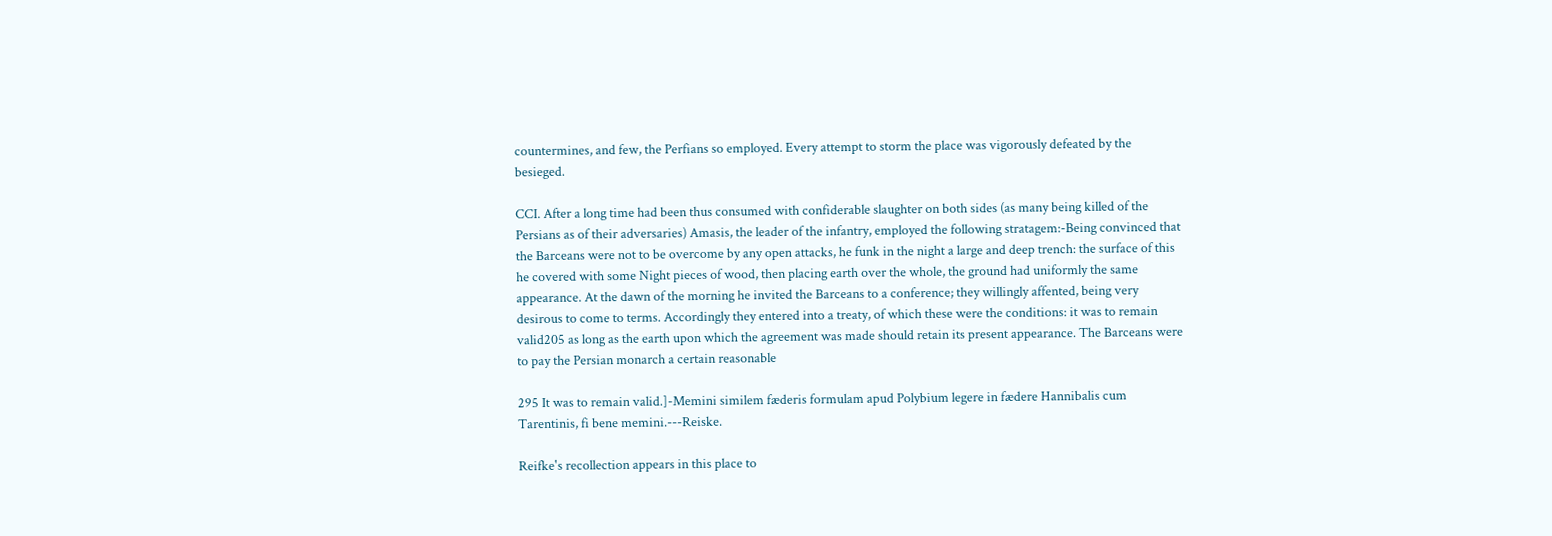countermines, and few, the Perfians so employed. Every attempt to storm the place was vigorously defeated by the besieged.

CCI. After a long time had been thus consumed with confiderable slaughter on both sides (as many being killed of the Persians as of their adversaries) Amasis, the leader of the infantry, employed the following stratagem:-Being convinced that the Barceans were not to be overcome by any open attacks, he funk in the night a large and deep trench: the surface of this he covered with some Night pieces of wood, then placing earth over the whole, the ground had uniformly the same appearance. At the dawn of the morning he invited the Barceans to a conference; they willingly affented, being very desirous to come to terms. Accordingly they entered into a treaty, of which these were the conditions: it was to remain valid205 as long as the earth upon which the agreement was made should retain its present appearance. The Barceans were to pay the Persian monarch a certain reasonable

295 It was to remain valid.]-Memini similem fæderis formulam apud Polybium legere in fædere Hannibalis cum Tarentinis, fi bene memini.---Reiske.

Reifke's recollection appears in this place to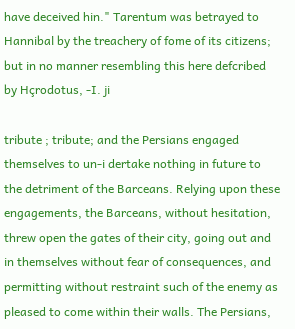have deceived hin." Tarentum was betrayed to Hannibal by the treachery of fome of its citizens; but in no manner resembling this here defcribed by Hçrodotus, -I. ji

tribute ; tribute; and the Persians engaged themselves to un-i dertake nothing in future to the detriment of the Barceans. Relying upon these engagements, the Barceans, without hesitation, threw open the gates of their city, going out and in themselves without fear of consequences, and permitting without restraint such of the enemy as pleased to come within their walls. The Persians,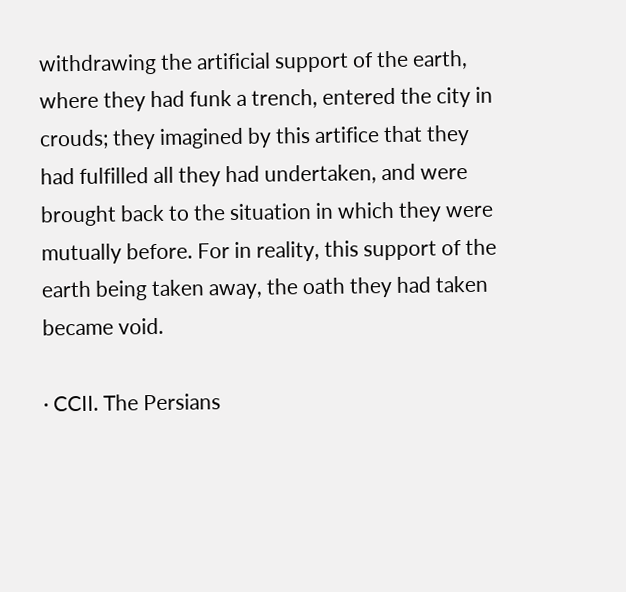withdrawing the artificial support of the earth, where they had funk a trench, entered the city in crouds; they imagined by this artifice that they had fulfilled all they had undertaken, and were brought back to the situation in which they were mutually before. For in reality, this support of the earth being taken away, the oath they had taken became void.

· CCII. The Persians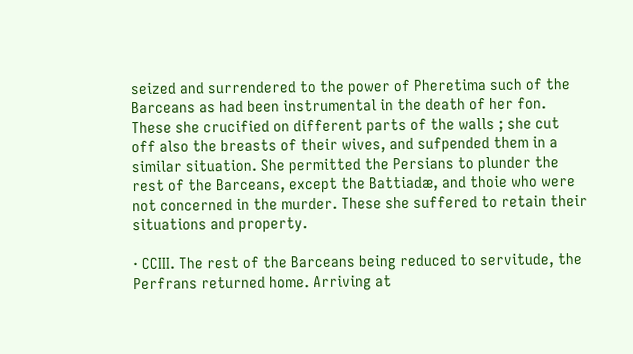seized and surrendered to the power of Pheretima such of the Barceans as had been instrumental in the death of her fon. These she crucified on different parts of the walls ; she cut off also the breasts of their wives, and sufpended them in a similar situation. She permitted the Persians to plunder the rest of the Barceans, except the Battiadæ, and thoie who were not concerned in the murder. These she suffered to retain their situations and property.

· CCIII. The rest of the Barceans being reduced to servitude, the Perfrans returned home. Arriving at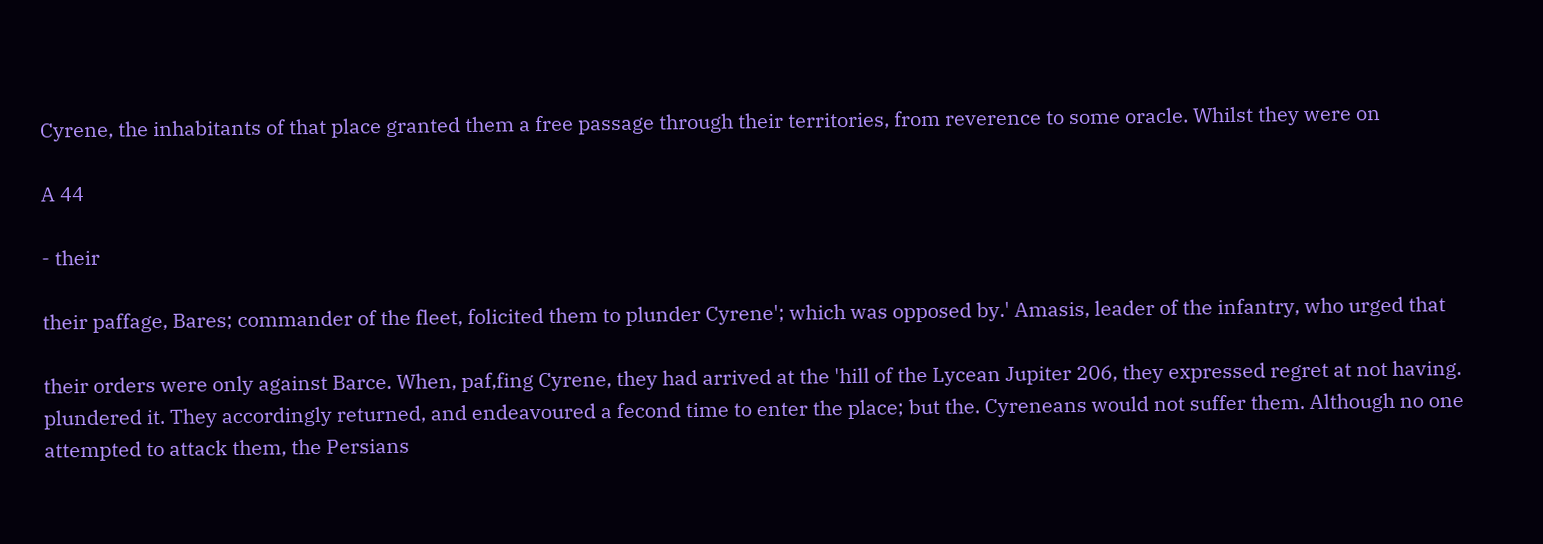Cyrene, the inhabitants of that place granted them a free passage through their territories, from reverence to some oracle. Whilst they were on

A 44

- their

their paffage, Bares; commander of the fleet, folicited them to plunder Cyrene'; which was opposed by.' Amasis, leader of the infantry, who urged that

their orders were only against Barce. When, paf,fing Cyrene, they had arrived at the 'hill of the Lycean Jupiter 206, they expressed regret at not having. plundered it. They accordingly returned, and endeavoured a fecond time to enter the place; but the. Cyreneans would not suffer them. Although no one attempted to attack them, the Persians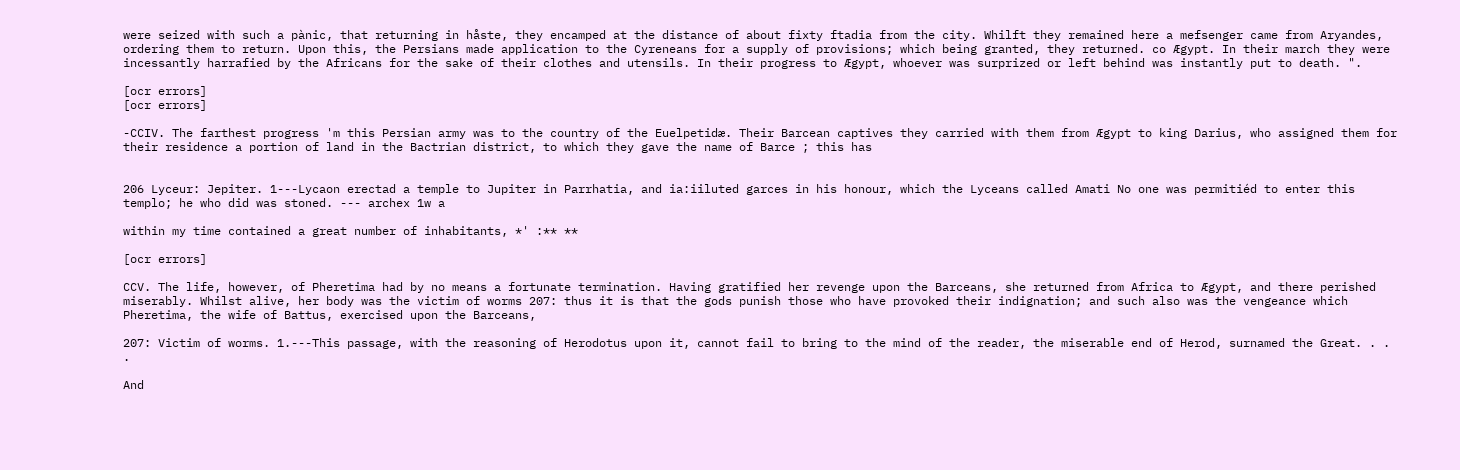were seized with such a pànic, that returning in håste, they encamped at the distance of about fixty ftadia from the city. Whilft they remained here a mefsenger came from Aryandes, ordering them to return. Upon this, the Persians made application to the Cyreneans for a supply of provisions; which being granted, they returned. co Ægypt. In their march they were incessantly harrafied by the Africans for the sake of their clothes and utensils. In their progress to Ægypt, whoever was surprized or left behind was instantly put to death. ".

[ocr errors]
[ocr errors]

-CCIV. The farthest progress 'm this Persian army was to the country of the Euelpetidæ. Their Barcean captives they carried with them from Ægypt to king Darius, who assigned them for their residence a portion of land in the Bactrian district, to which they gave the name of Barce ; this has


206 Lyceur: Jepiter. 1---Lycaon erectad a temple to Jupiter in Parrhatia, and ia:iiluted garces in his honour, which the Lyceans called Amati No one was permitiéd to enter this templo; he who did was stoned. --- archex 1w a

within my time contained a great number of inhabitants, *' :** **

[ocr errors]

CCV. The life, however, of Pheretima had by no means a fortunate termination. Having gratified her revenge upon the Barceans, she returned from Africa to Ægypt, and there perished miserably. Whilst alive, her body was the victim of worms 207: thus it is that the gods punish those who have provoked their indignation; and such also was the vengeance which Pheretima, the wife of Battus, exercised upon the Barceans,

207: Victim of worms. 1.---This passage, with the reasoning of Herodotus upon it, cannot fail to bring to the mind of the reader, the miserable end of Herod, surnamed the Great. . . .

And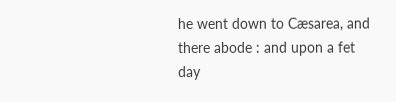he went down to Cæsarea, and there abode : and upon a fet day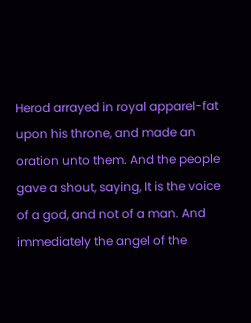Herod arrayed in royal apparel-fat upon his throne, and made an oration unto them. And the people gave a shout, saying, It is the voice of a god, and not of a man. And immediately the angel of the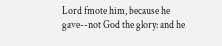Lord fmote him, because he gave--not God the glory: and he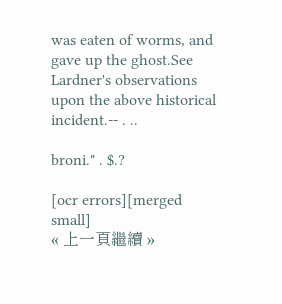was eaten of worms, and gave up the ghost.See Lardner's observations upon the above historical incident.-- . ..

broni." . $.?

[ocr errors][merged small]
« 上一頁繼續 »